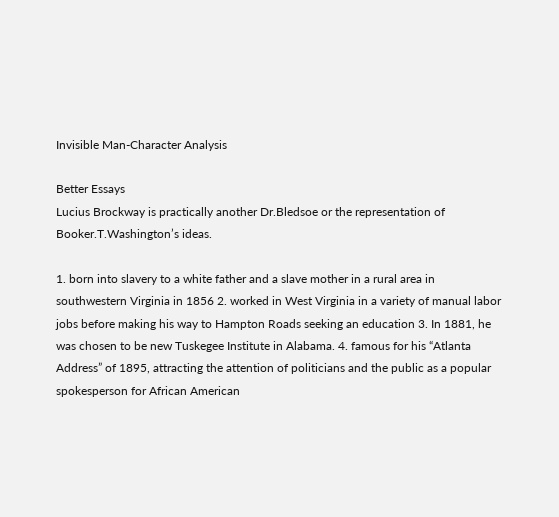Invisible Man-Character Analysis

Better Essays
Lucius Brockway is practically another Dr.Bledsoe or the representation of Booker.T.Washington’s ideas.

1. born into slavery to a white father and a slave mother in a rural area in southwestern Virginia in 1856 2. worked in West Virginia in a variety of manual labor jobs before making his way to Hampton Roads seeking an education 3. In 1881, he was chosen to be new Tuskegee Institute in Alabama. 4. famous for his “Atlanta Address” of 1895, attracting the attention of politicians and the public as a popular spokesperson for African American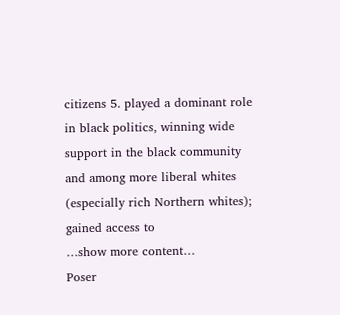citizens 5. played a dominant role in black politics, winning wide support in the black community and among more liberal whites (especially rich Northern whites); gained access to
…show more content…
Poser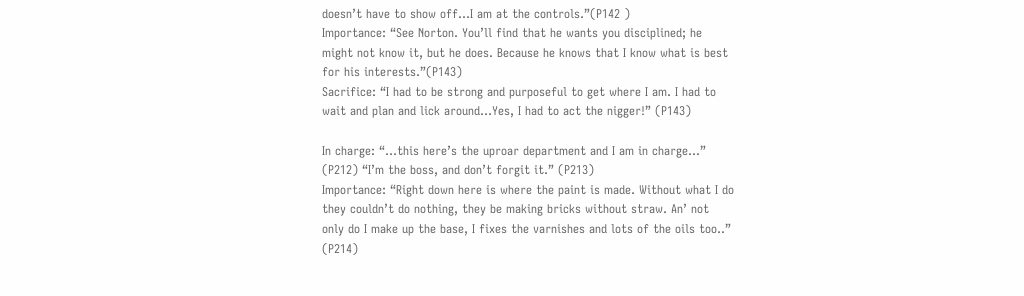doesn’t have to show off…I am at the controls.”(P142 )
Importance: “See Norton. You’ll find that he wants you disciplined; he might not know it, but he does. Because he knows that I know what is best for his interests.”(P143)
Sacrifice: “I had to be strong and purposeful to get where I am. I had to wait and plan and lick around…Yes, I had to act the nigger!” (P143)

In charge: “…this here’s the uproar department and I am in charge…” (P212) “I’m the boss, and don’t forgit it.” (P213)
Importance: “Right down here is where the paint is made. Without what I do they couldn’t do nothing, they be making bricks without straw. An’ not only do I make up the base, I fixes the varnishes and lots of the oils too..” (P214)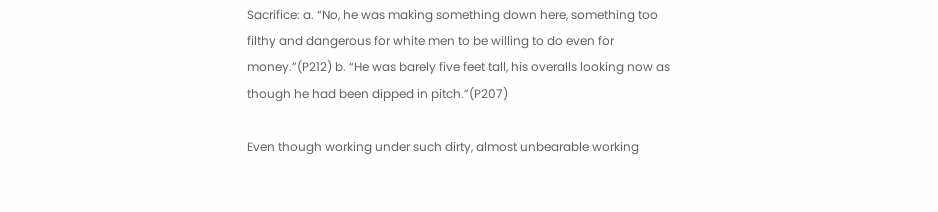Sacrifice: a. “No, he was making something down here, something too filthy and dangerous for white men to be willing to do even for money.”(P212) b. “He was barely five feet tall, his overalls looking now as though he had been dipped in pitch.”(P207)

Even though working under such dirty, almost unbearable working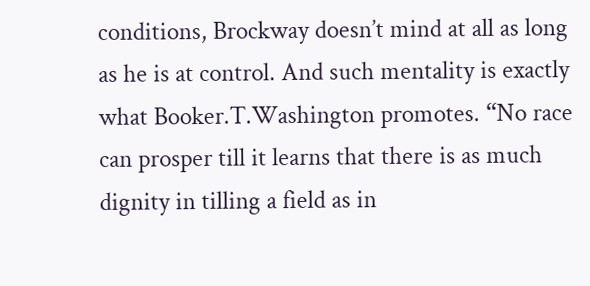conditions, Brockway doesn’t mind at all as long as he is at control. And such mentality is exactly what Booker.T.Washington promotes. “No race can prosper till it learns that there is as much dignity in tilling a field as in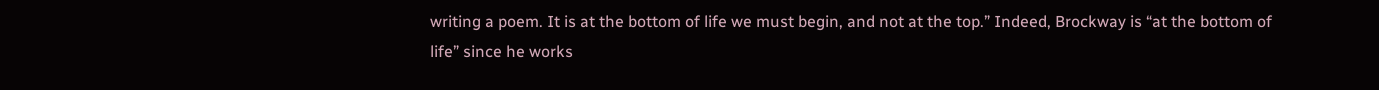writing a poem. It is at the bottom of life we must begin, and not at the top.” Indeed, Brockway is “at the bottom of life” since he works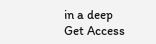in a deep
Get Access